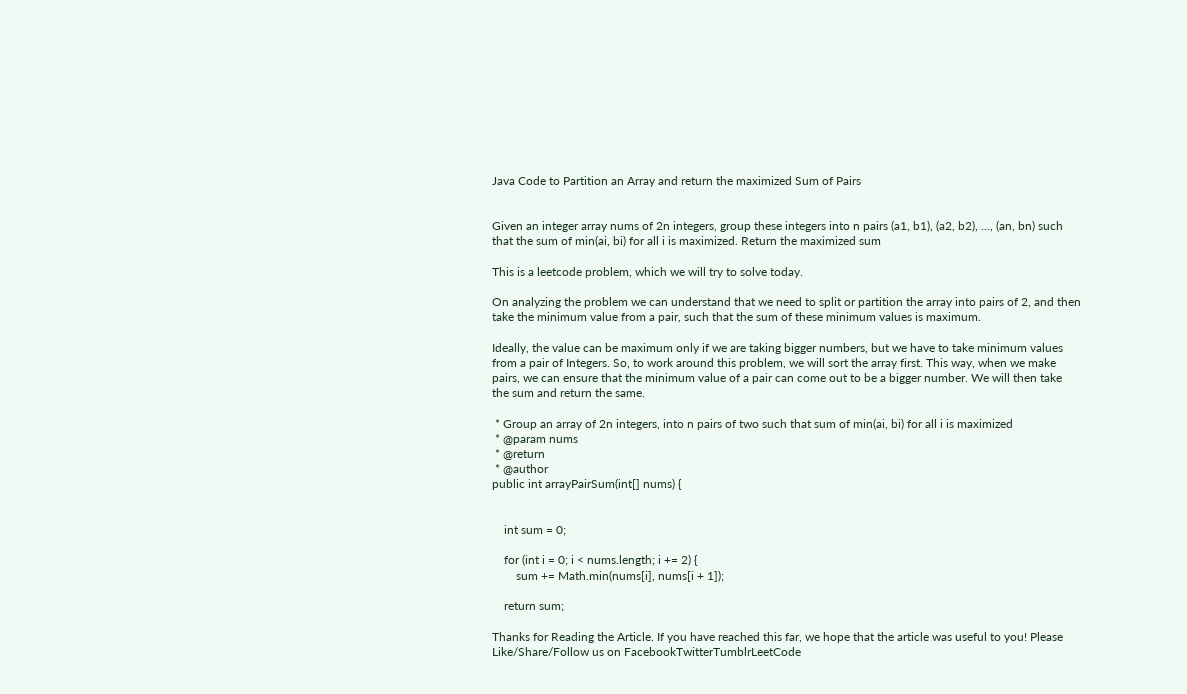Java Code to Partition an Array and return the maximized Sum of Pairs


Given an integer array nums of 2n integers, group these integers into n pairs (a1, b1), (a2, b2), ..., (an, bn) such that the sum of min(ai, bi) for all i is maximized. Return the maximized sum

This is a leetcode problem, which we will try to solve today.

On analyzing the problem we can understand that we need to split or partition the array into pairs of 2, and then take the minimum value from a pair, such that the sum of these minimum values is maximum.

Ideally, the value can be maximum only if we are taking bigger numbers, but we have to take minimum values from a pair of Integers. So, to work around this problem, we will sort the array first. This way, when we make pairs, we can ensure that the minimum value of a pair can come out to be a bigger number. We will then take the sum and return the same.

 * Group an array of 2n integers, into n pairs of two such that sum of min(ai, bi) for all i is maximized
 * @param nums
 * @return
 * @author
public int arrayPairSum(int[] nums) {


    int sum = 0;

    for (int i = 0; i < nums.length; i += 2) {
        sum += Math.min(nums[i], nums[i + 1]);

    return sum;

Thanks for Reading the Article. If you have reached this far, we hope that the article was useful to you! Please Like/Share/Follow us on FacebookTwitterTumblrLeetCode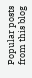Popular posts from this blog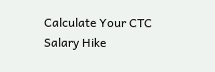Calculate Your CTC Salary Hike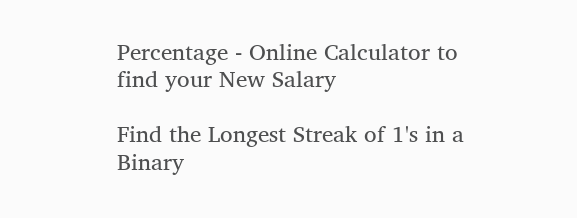Percentage - Online Calculator to find your New Salary

Find the Longest Streak of 1's in a Binary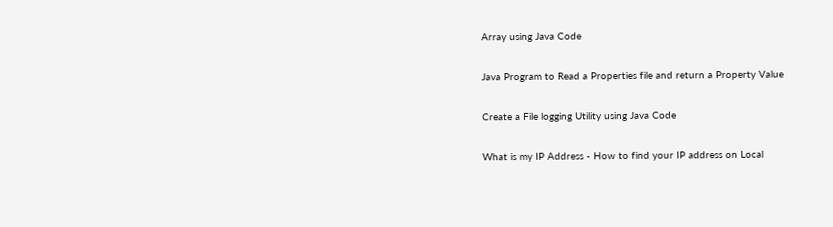Array using Java Code

Java Program to Read a Properties file and return a Property Value

Create a File logging Utility using Java Code

What is my IP Address - How to find your IP address on Local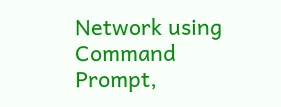Network using Command Prompt,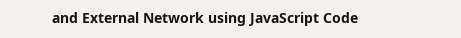and External Network using JavaScript Code